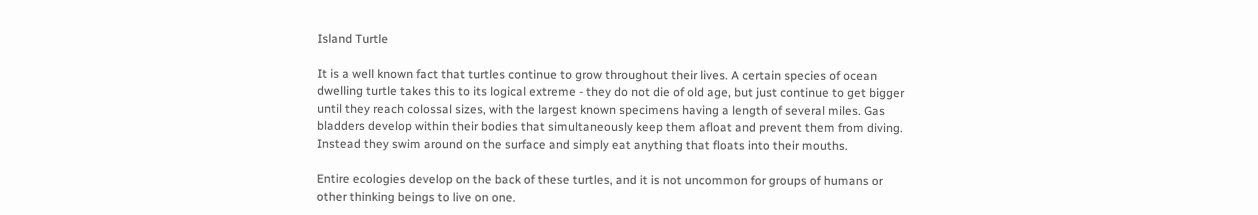Island Turtle

It is a well known fact that turtles continue to grow throughout their lives. A certain species of ocean dwelling turtle takes this to its logical extreme - they do not die of old age, but just continue to get bigger until they reach colossal sizes, with the largest known specimens having a length of several miles. Gas bladders develop within their bodies that simultaneously keep them afloat and prevent them from diving. Instead they swim around on the surface and simply eat anything that floats into their mouths.

Entire ecologies develop on the back of these turtles, and it is not uncommon for groups of humans or other thinking beings to live on one.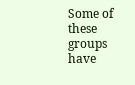Some of these groups have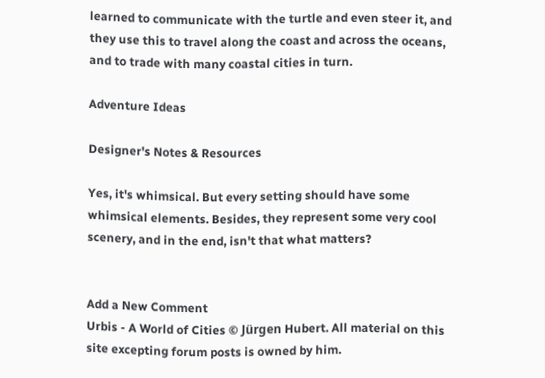learned to communicate with the turtle and even steer it, and they use this to travel along the coast and across the oceans, and to trade with many coastal cities in turn.

Adventure Ideas

Designer's Notes & Resources

Yes, it's whimsical. But every setting should have some whimsical elements. Besides, they represent some very cool scenery, and in the end, isn't that what matters?


Add a New Comment
Urbis - A World of Cities © Jürgen Hubert. All material on this site excepting forum posts is owned by him.